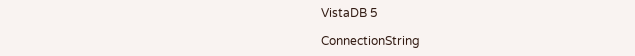VistaDB 5

ConnectionString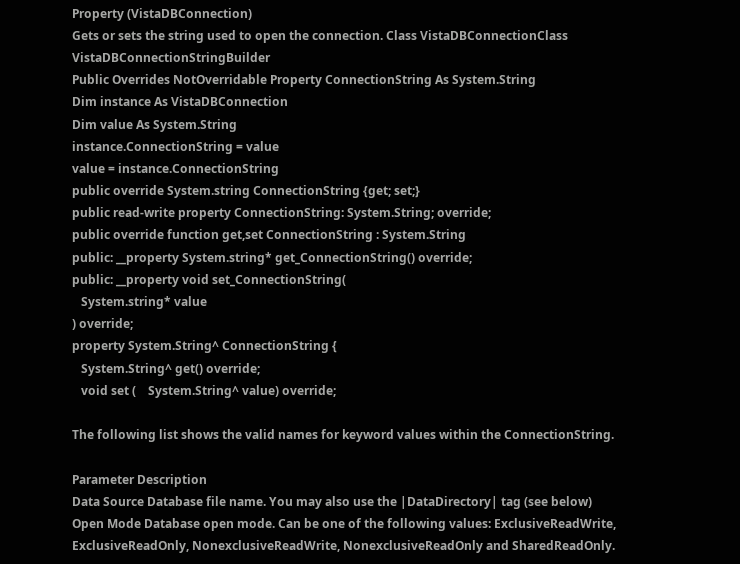Property (VistaDBConnection)
Gets or sets the string used to open the connection. Class VistaDBConnectionClass VistaDBConnectionStringBuilder
Public Overrides NotOverridable Property ConnectionString As System.String
Dim instance As VistaDBConnection
Dim value As System.String
instance.ConnectionString = value
value = instance.ConnectionString
public override System.string ConnectionString {get; set;}
public read-write property ConnectionString: System.String; override;
public override function get,set ConnectionString : System.String
public: __property System.string* get_ConnectionString() override;
public: __property void set_ConnectionString(
   System.string* value
) override;
property System.String^ ConnectionString {
   System.String^ get() override;
   void set (    System.String^ value) override;

The following list shows the valid names for keyword values within the ConnectionString.

Parameter Description
Data Source Database file name. You may also use the |DataDirectory| tag (see below)
Open Mode Database open mode. Can be one of the following values: ExclusiveReadWrite, ExclusiveReadOnly, NonexclusiveReadWrite, NonexclusiveReadOnly and SharedReadOnly.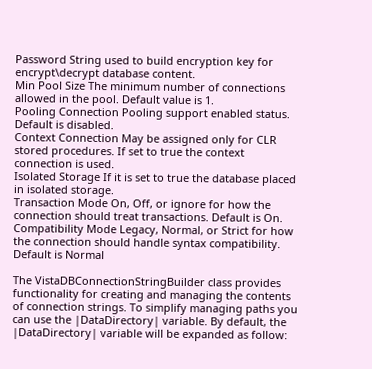Password String used to build encryption key for encrypt\decrypt database content.
Min Pool Size The minimum number of connections allowed in the pool. Default value is 1.
Pooling Connection Pooling support enabled status. Default is disabled.
Context Connection May be assigned only for CLR stored procedures. If set to true the context connection is used.
Isolated Storage If it is set to true the database placed in isolated storage.
Transaction Mode On, Off, or ignore for how the connection should treat transactions. Default is On.
Compatibility Mode Legacy, Normal, or Strict for how the connection should handle syntax compatibility. Default is Normal

The VistaDBConnectionStringBuilder class provides functionality for creating and managing the contents of connection strings. To simplify managing paths you can use the |DataDirectory| variable. By default, the |DataDirectory| variable will be expanded as follow: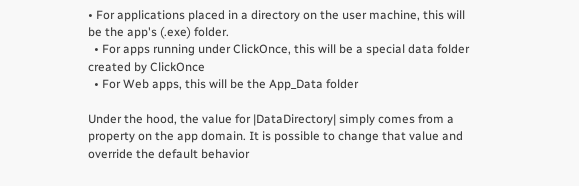• For applications placed in a directory on the user machine, this will be the app's (.exe) folder.
  • For apps running under ClickOnce, this will be a special data folder created by ClickOnce
  • For Web apps, this will be the App_Data folder

Under the hood, the value for |DataDirectory| simply comes from a property on the app domain. It is possible to change that value and override the default behavior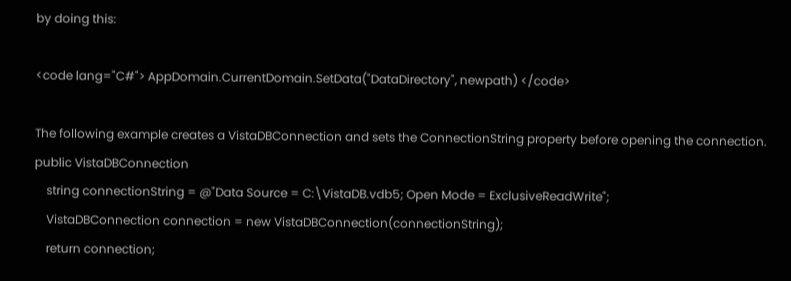by doing this:

<code lang="C#"> AppDomain.CurrentDomain.SetData("DataDirectory", newpath) </code>

The following example creates a VistaDBConnection and sets the ConnectionString property before opening the connection.
public VistaDBConnection
    string connectionString = @"Data Source = C:\VistaDB.vdb5; Open Mode = ExclusiveReadWrite";
    VistaDBConnection connection = new VistaDBConnection(connectionString);
    return connection;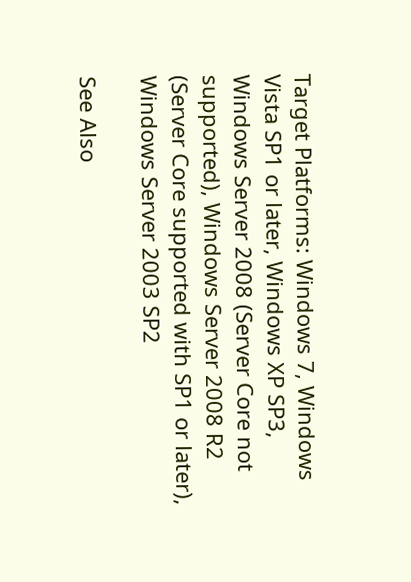Target Platforms: Windows 7, Windows Vista SP1 or later, Windows XP SP3, Windows Server 2008 (Server Core not supported), Windows Server 2008 R2 (Server Core supported with SP1 or later), Windows Server 2003 SP2

See Also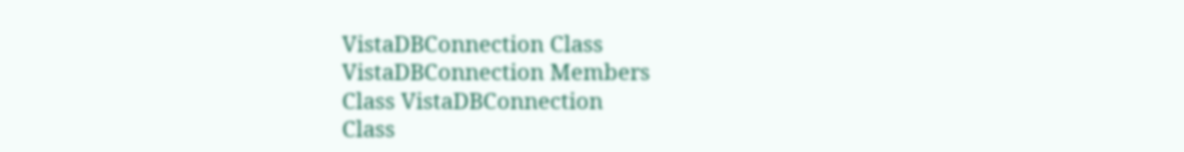VistaDBConnection Class
VistaDBConnection Members
Class VistaDBConnection
Class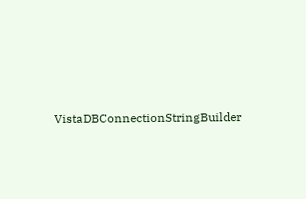VistaDBConnectionStringBuilder